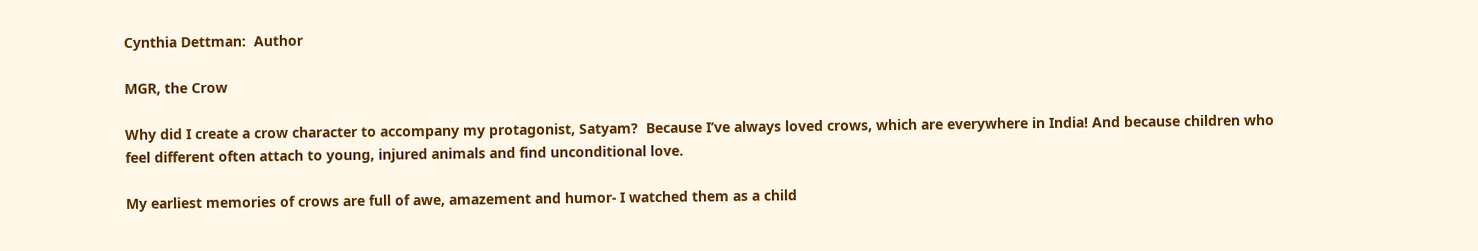Cynthia Dettman:  Author

MGR, the Crow

Why did I create a crow character to accompany my protagonist, Satyam?  Because I’ve always loved crows, which are everywhere in India! And because children who feel different often attach to young, injured animals and find unconditional love.

My earliest memories of crows are full of awe, amazement and humor- I watched them as a child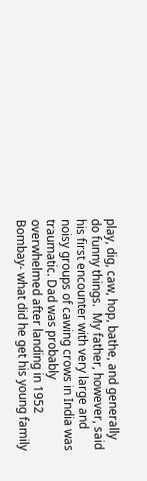play, dig, caw, hop, bathe, and generally do funny things.  My father, however, said his first encounter with very large and noisy groups of cawing crows in India was traumatic. Dad was probably overwhelmed after landing in 1952 Bombay- what did he get his young family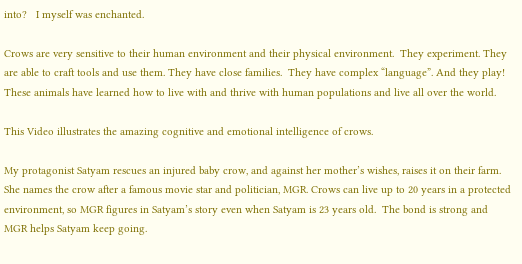into?   I myself was enchanted.

Crows are very sensitive to their human environment and their physical environment.  They experiment. They are able to craft tools and use them. They have close families.  They have complex “language”. And they play! These animals have learned how to live with and thrive with human populations and live all over the world.

This Video illustrates the amazing cognitive and emotional intelligence of crows.

My protagonist Satyam rescues an injured baby crow, and against her mother’s wishes, raises it on their farm.  She names the crow after a famous movie star and politician, MGR. Crows can live up to 20 years in a protected environment, so MGR figures in Satyam’s story even when Satyam is 23 years old.  The bond is strong and MGR helps Satyam keep going.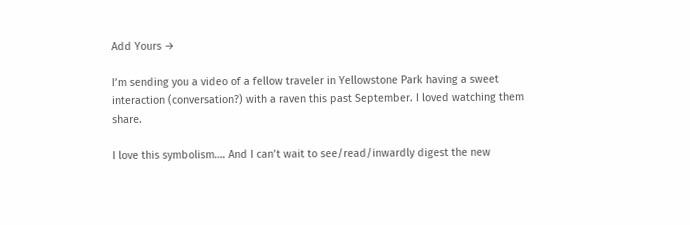Add Yours →

I’m sending you a video of a fellow traveler in Yellowstone Park having a sweet interaction (conversation?) with a raven this past September. I loved watching them share.

I love this symbolism…. And I can’t wait to see/read/inwardly digest the new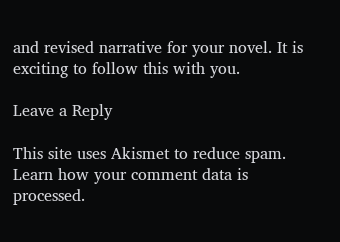and revised narrative for your novel. It is exciting to follow this with you.

Leave a Reply

This site uses Akismet to reduce spam. Learn how your comment data is processed.